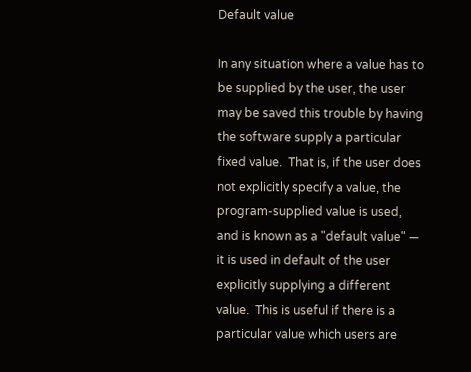Default value

In any situation where a value has to be supplied by the user, the user may be saved this trouble by having the software supply a particular fixed value.  That is, if the user does not explicitly specify a value, the program-supplied value is used, and is known as a "default value" — it is used in default of the user explicitly supplying a different value.  This is useful if there is a particular value which users are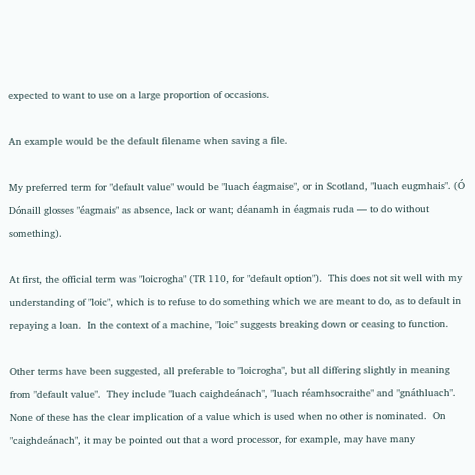expected to want to use on a large proportion of occasions.

An example would be the default filename when saving a file.

My preferred term for "default value" would be "luach éagmaise", or in Scotland, "luach eugmhais". (Ó Dónaill glosses "éagmais" as absence, lack or want; déanamh in éagmais ruda — to do without something).

At first, the official term was "loicrogha" (TR 110, for "default option").  This does not sit well with my understanding of "loic", which is to refuse to do something which we are meant to do, as to default in repaying a loan.  In the context of a machine, "loic" suggests breaking down or ceasing to function.

Other terms have been suggested, all preferable to "loicrogha", but all differing slightly in meaning from "default value".  They include "luach caighdeánach", "luach réamhsocraithe" and "gnáthluach".  None of these has the clear implication of a value which is used when no other is nominated.  On "caighdeánach", it may be pointed out that a word processor, for example, may have many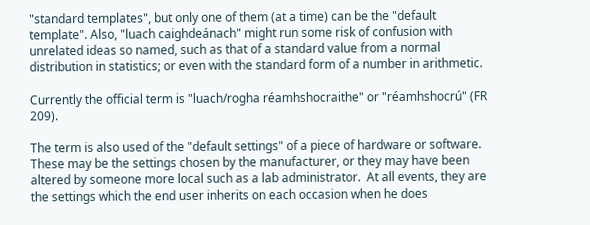"standard templates", but only one of them (at a time) can be the "default template". Also, "luach caighdeánach" might run some risk of confusion with unrelated ideas so named, such as that of a standard value from a normal distribution in statistics; or even with the standard form of a number in arithmetic.

Currently the official term is "luach/rogha réamhshocraithe" or "réamhshocrú" (FR 209).

The term is also used of the "default settings" of a piece of hardware or software. These may be the settings chosen by the manufacturer, or they may have been altered by someone more local such as a lab administrator.  At all events, they are the settings which the end user inherits on each occasion when he does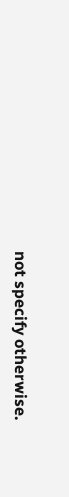not specify otherwise.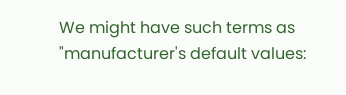We might have such terms as "manufacturer's default values: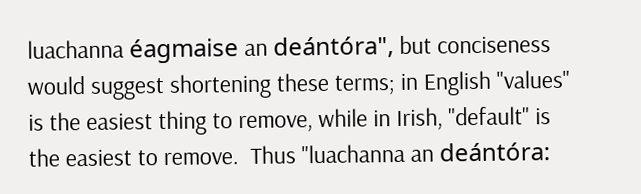luachanna éagmaise an deántóra", but conciseness would suggest shortening these terms; in English "values" is the easiest thing to remove, while in Irish, "default" is the easiest to remove.  Thus "luachanna an deántóra: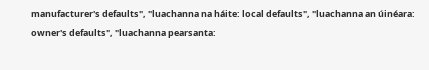manufacturer's defaults", "luachanna na háite: local defaults", "luachanna an úinéara: owner's defaults", "luachanna pearsanta: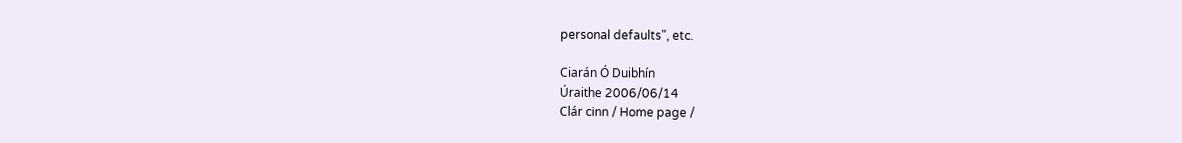personal defaults", etc.

Ciarán Ó Duibhín
Úraithe 2006/06/14
Clár cinn / Home page /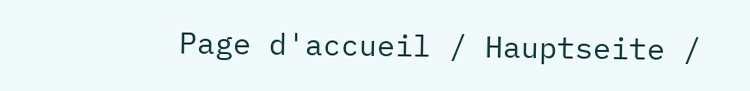Page d'accueil / Hauptseite /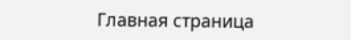Главная страница